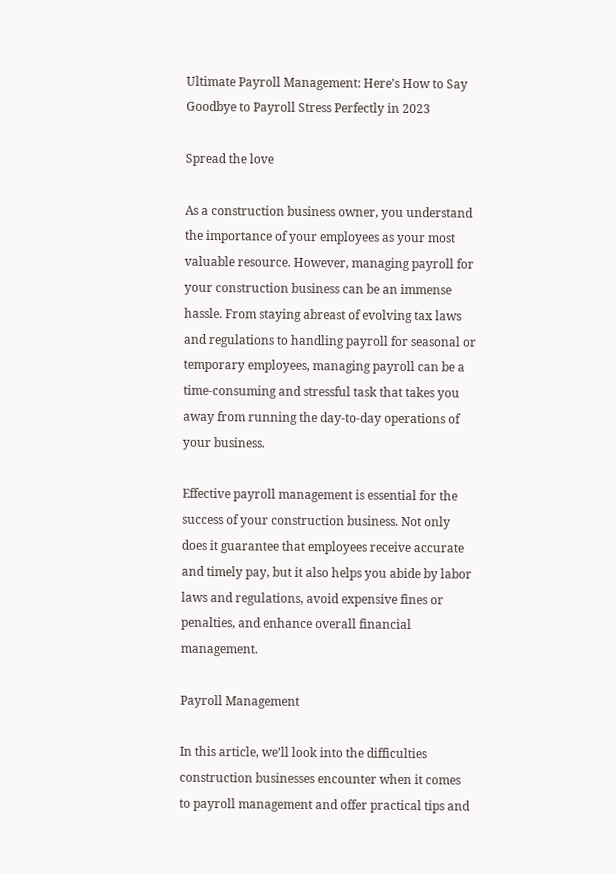Ultimate Payroll Management: Here’s How to Say Goodbye to Payroll Stress Perfectly in 2023

Spread the love

As a construction business owner, you understand the importance of your employees as your most valuable resource. However, managing payroll for your construction business can be an immense hassle. From staying abreast of evolving tax laws and regulations to handling payroll for seasonal or temporary employees, managing payroll can be a time-consuming and stressful task that takes you away from running the day-to-day operations of your business.

Effective payroll management is essential for the success of your construction business. Not only does it guarantee that employees receive accurate and timely pay, but it also helps you abide by labor laws and regulations, avoid expensive fines or penalties, and enhance overall financial management.

Payroll Management

In this article, we’ll look into the difficulties construction businesses encounter when it comes to payroll management and offer practical tips and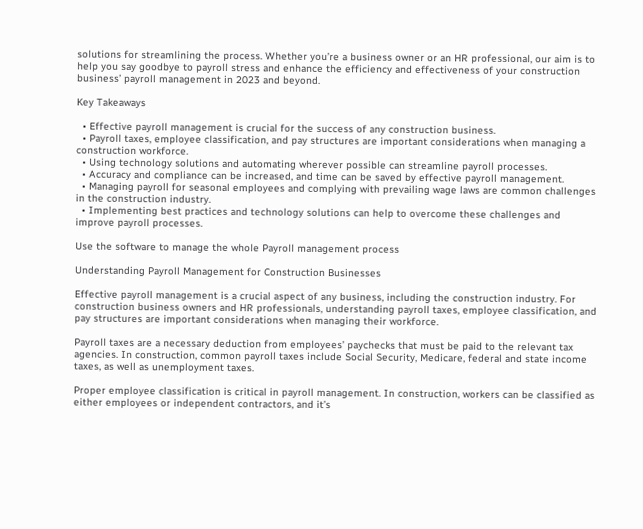solutions for streamlining the process. Whether you’re a business owner or an HR professional, our aim is to help you say goodbye to payroll stress and enhance the efficiency and effectiveness of your construction business’ payroll management in 2023 and beyond.

Key Takeaways

  • Effective payroll management is crucial for the success of any construction business.
  • Payroll taxes, employee classification, and pay structures are important considerations when managing a construction workforce.
  • Using technology solutions and automating wherever possible can streamline payroll processes.
  • Accuracy and compliance can be increased, and time can be saved by effective payroll management.
  • Managing payroll for seasonal employees and complying with prevailing wage laws are common challenges in the construction industry.
  • Implementing best practices and technology solutions can help to overcome these challenges and improve payroll processes.

Use the software to manage the whole Payroll management process

Understanding Payroll Management for Construction Businesses

Effective payroll management is a crucial aspect of any business, including the construction industry. For construction business owners and HR professionals, understanding payroll taxes, employee classification, and pay structures are important considerations when managing their workforce.

Payroll taxes are a necessary deduction from employees’ paychecks that must be paid to the relevant tax agencies. In construction, common payroll taxes include Social Security, Medicare, federal and state income taxes, as well as unemployment taxes.

Proper employee classification is critical in payroll management. In construction, workers can be classified as either employees or independent contractors, and it’s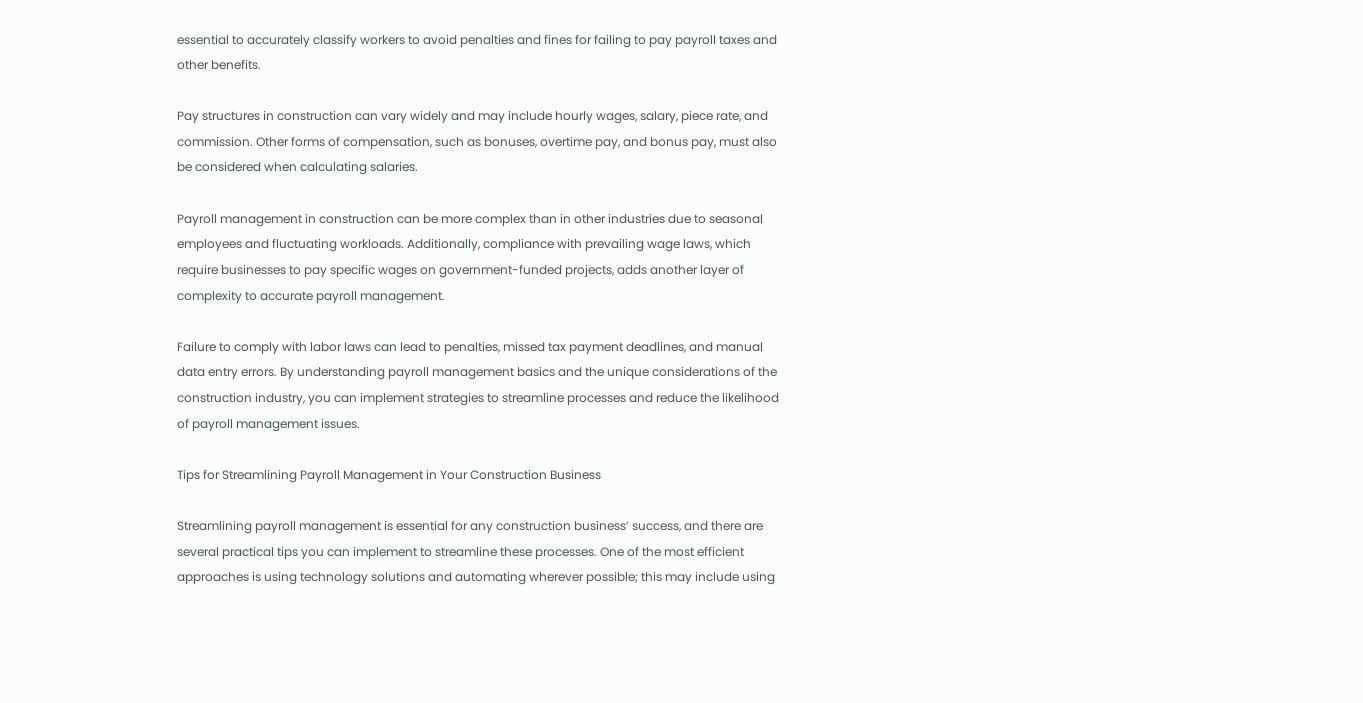essential to accurately classify workers to avoid penalties and fines for failing to pay payroll taxes and other benefits.

Pay structures in construction can vary widely and may include hourly wages, salary, piece rate, and commission. Other forms of compensation, such as bonuses, overtime pay, and bonus pay, must also be considered when calculating salaries.

Payroll management in construction can be more complex than in other industries due to seasonal employees and fluctuating workloads. Additionally, compliance with prevailing wage laws, which require businesses to pay specific wages on government-funded projects, adds another layer of complexity to accurate payroll management.

Failure to comply with labor laws can lead to penalties, missed tax payment deadlines, and manual data entry errors. By understanding payroll management basics and the unique considerations of the construction industry, you can implement strategies to streamline processes and reduce the likelihood of payroll management issues.

Tips for Streamlining Payroll Management in Your Construction Business

Streamlining payroll management is essential for any construction business’ success, and there are several practical tips you can implement to streamline these processes. One of the most efficient approaches is using technology solutions and automating wherever possible; this may include using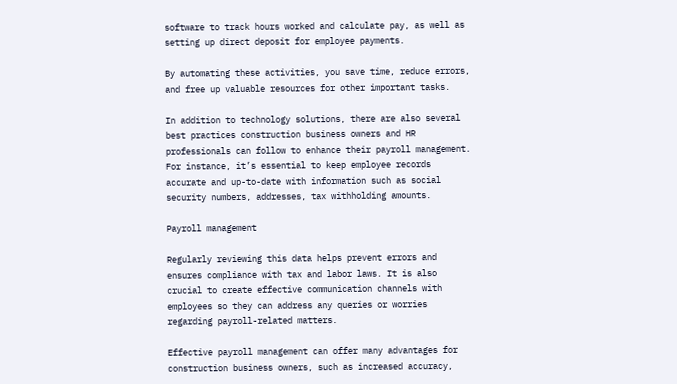software to track hours worked and calculate pay, as well as setting up direct deposit for employee payments.

By automating these activities, you save time, reduce errors, and free up valuable resources for other important tasks.

In addition to technology solutions, there are also several best practices construction business owners and HR professionals can follow to enhance their payroll management. For instance, it’s essential to keep employee records accurate and up-to-date with information such as social security numbers, addresses, tax withholding amounts.

Payroll management

Regularly reviewing this data helps prevent errors and ensures compliance with tax and labor laws. It is also crucial to create effective communication channels with employees so they can address any queries or worries regarding payroll-related matters.

Effective payroll management can offer many advantages for construction business owners, such as increased accuracy,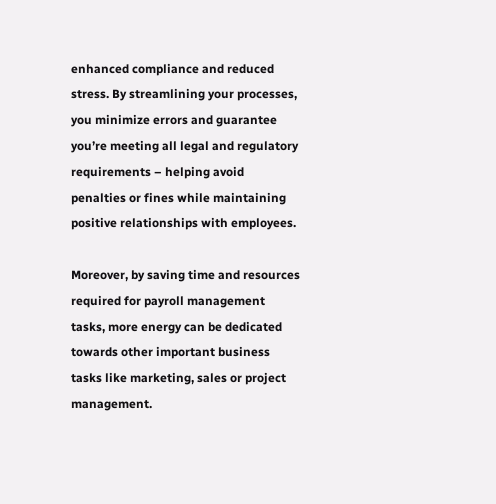enhanced compliance and reduced stress. By streamlining your processes, you minimize errors and guarantee you’re meeting all legal and regulatory requirements – helping avoid penalties or fines while maintaining positive relationships with employees.

Moreover, by saving time and resources required for payroll management tasks, more energy can be dedicated towards other important business tasks like marketing, sales or project management.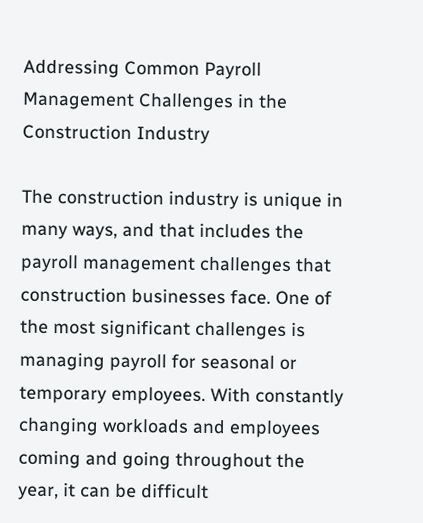Addressing Common Payroll Management Challenges in the Construction Industry

The construction industry is unique in many ways, and that includes the payroll management challenges that construction businesses face. One of the most significant challenges is managing payroll for seasonal or temporary employees. With constantly changing workloads and employees coming and going throughout the year, it can be difficult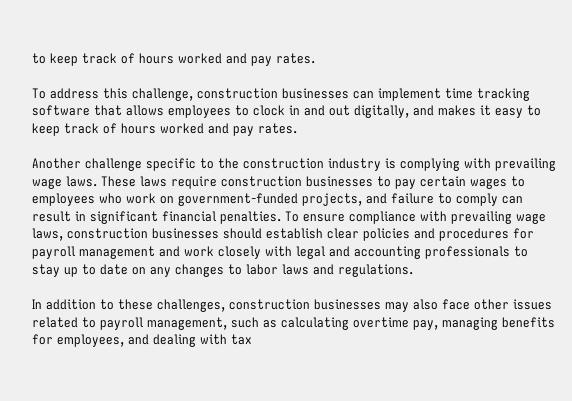to keep track of hours worked and pay rates.

To address this challenge, construction businesses can implement time tracking software that allows employees to clock in and out digitally, and makes it easy to keep track of hours worked and pay rates.

Another challenge specific to the construction industry is complying with prevailing wage laws. These laws require construction businesses to pay certain wages to employees who work on government-funded projects, and failure to comply can result in significant financial penalties. To ensure compliance with prevailing wage laws, construction businesses should establish clear policies and procedures for payroll management and work closely with legal and accounting professionals to stay up to date on any changes to labor laws and regulations.

In addition to these challenges, construction businesses may also face other issues related to payroll management, such as calculating overtime pay, managing benefits for employees, and dealing with tax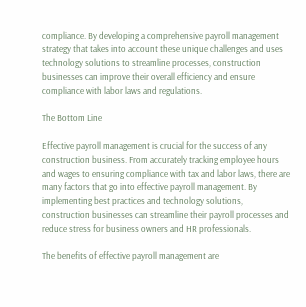compliance. By developing a comprehensive payroll management strategy that takes into account these unique challenges and uses technology solutions to streamline processes, construction businesses can improve their overall efficiency and ensure compliance with labor laws and regulations.

The Bottom Line

Effective payroll management is crucial for the success of any construction business. From accurately tracking employee hours and wages to ensuring compliance with tax and labor laws, there are many factors that go into effective payroll management. By implementing best practices and technology solutions, construction businesses can streamline their payroll processes and reduce stress for business owners and HR professionals.

The benefits of effective payroll management are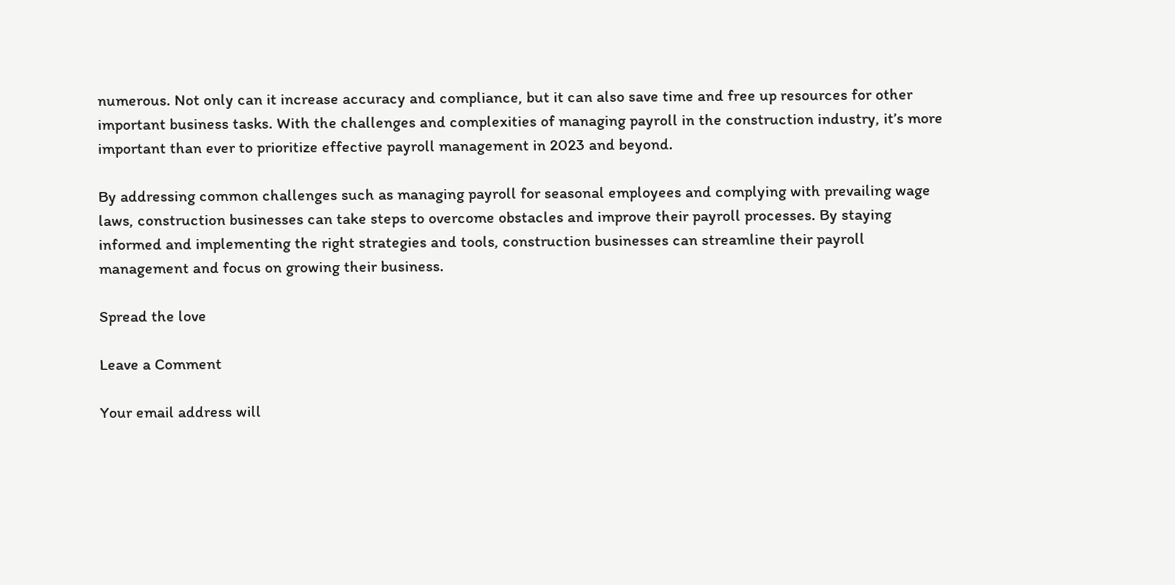numerous. Not only can it increase accuracy and compliance, but it can also save time and free up resources for other important business tasks. With the challenges and complexities of managing payroll in the construction industry, it’s more important than ever to prioritize effective payroll management in 2023 and beyond.

By addressing common challenges such as managing payroll for seasonal employees and complying with prevailing wage laws, construction businesses can take steps to overcome obstacles and improve their payroll processes. By staying informed and implementing the right strategies and tools, construction businesses can streamline their payroll management and focus on growing their business.

Spread the love

Leave a Comment

Your email address will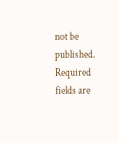not be published. Required fields are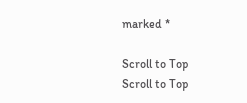marked *

Scroll to Top
Scroll to Top